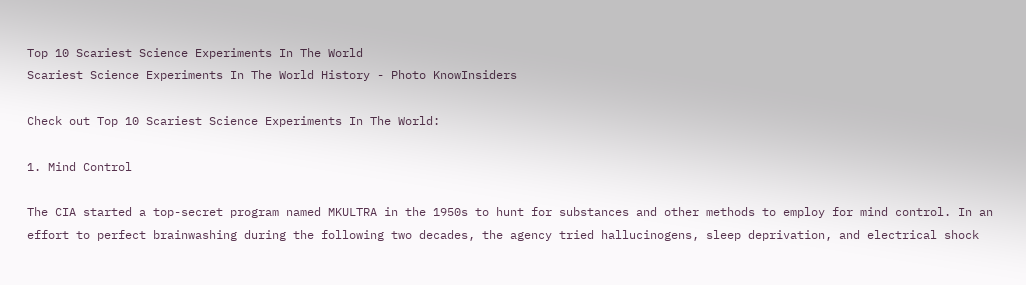Top 10 Scariest Science Experiments In The World
Scariest Science Experiments In The World History - Photo KnowInsiders

Check out Top 10 Scariest Science Experiments In The World:

1. Mind Control

The CIA started a top-secret program named MKULTRA in the 1950s to hunt for substances and other methods to employ for mind control. In an effort to perfect brainwashing during the following two decades, the agency tried hallucinogens, sleep deprivation, and electrical shock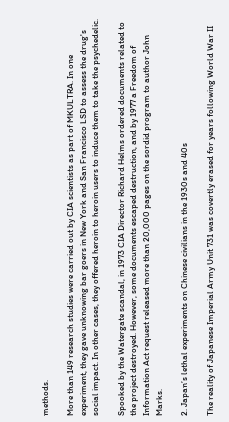methods.

More than 149 research studies were carried out by CIA scientists as part of MKULTRA. In one experiment, they gave unknowing bar goers in New York and San Francisco LSD to assess the drug's social impact. In other cases, they offered heroin to heroin users to induce them to take the psychedelic.

Spooked by the Watergate scandal, in 1973 CIA Director Richard Helms ordered documents related to the project destroyed. However, some documents escaped destruction, and by 1977 a Freedom of Information Act request released more than 20,000 pages on the sordid program to author John Marks.

2. Japan’s lethal experiments on Chinese civilians in the 1930s and 40s

The reality of Japanese Imperial Army Unit 731 was covertly erased for years following World War II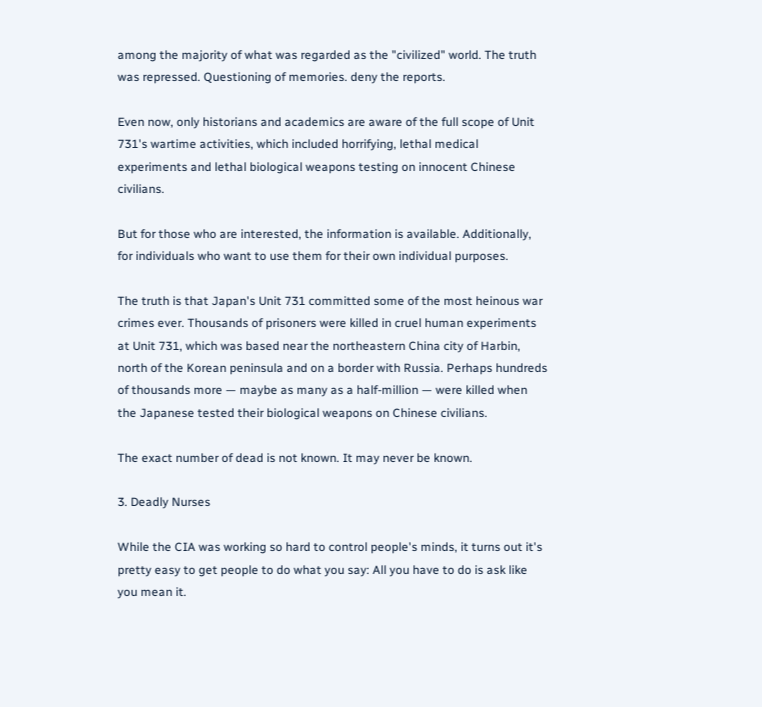among the majority of what was regarded as the "civilized" world. The truth was repressed. Questioning of memories. deny the reports.

Even now, only historians and academics are aware of the full scope of Unit 731's wartime activities, which included horrifying, lethal medical experiments and lethal biological weapons testing on innocent Chinese civilians.

But for those who are interested, the information is available. Additionally, for individuals who want to use them for their own individual purposes.

The truth is that Japan's Unit 731 committed some of the most heinous war crimes ever. Thousands of prisoners were killed in cruel human experiments at Unit 731, which was based near the northeastern China city of Harbin, north of the Korean peninsula and on a border with Russia. Perhaps hundreds of thousands more — maybe as many as a half-million — were killed when the Japanese tested their biological weapons on Chinese civilians.

The exact number of dead is not known. It may never be known.

3. Deadly Nurses

While the CIA was working so hard to control people's minds, it turns out it's pretty easy to get people to do what you say: All you have to do is ask like you mean it.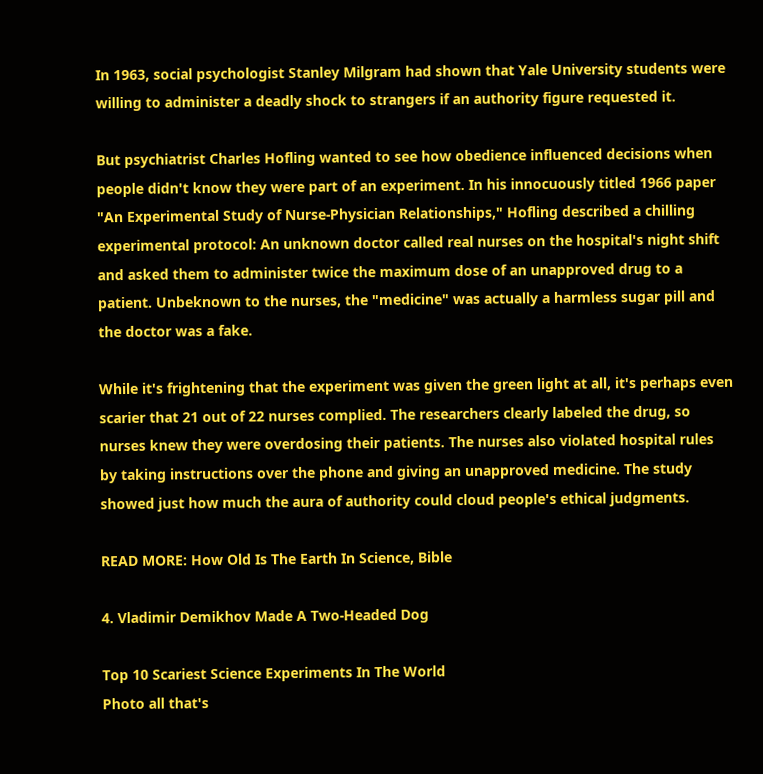In 1963, social psychologist Stanley Milgram had shown that Yale University students were willing to administer a deadly shock to strangers if an authority figure requested it.

But psychiatrist Charles Hofling wanted to see how obedience influenced decisions when people didn't know they were part of an experiment. In his innocuously titled 1966 paper "An Experimental Study of Nurse-Physician Relationships," Hofling described a chilling experimental protocol: An unknown doctor called real nurses on the hospital's night shift and asked them to administer twice the maximum dose of an unapproved drug to a patient. Unbeknown to the nurses, the "medicine" was actually a harmless sugar pill and the doctor was a fake.

While it's frightening that the experiment was given the green light at all, it's perhaps even scarier that 21 out of 22 nurses complied. The researchers clearly labeled the drug, so nurses knew they were overdosing their patients. The nurses also violated hospital rules by taking instructions over the phone and giving an unapproved medicine. The study showed just how much the aura of authority could cloud people's ethical judgments.

READ MORE: How Old Is The Earth In Science, Bible

4. Vladimir Demikhov Made A Two-Headed Dog

Top 10 Scariest Science Experiments In The World
Photo all that's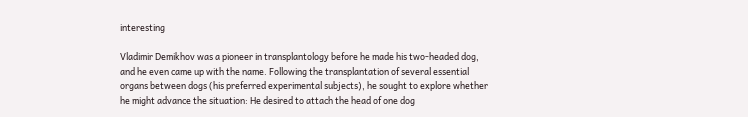interesting

Vladimir Demikhov was a pioneer in transplantology before he made his two-headed dog, and he even came up with the name. Following the transplantation of several essential organs between dogs (his preferred experimental subjects), he sought to explore whether he might advance the situation: He desired to attach the head of one dog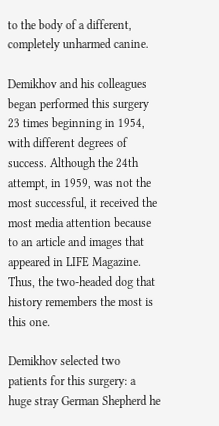to the body of a different, completely unharmed canine.

Demikhov and his colleagues began performed this surgery 23 times beginning in 1954, with different degrees of success. Although the 24th attempt, in 1959, was not the most successful, it received the most media attention because to an article and images that appeared in LIFE Magazine. Thus, the two-headed dog that history remembers the most is this one.

Demikhov selected two patients for this surgery: a huge stray German Shepherd he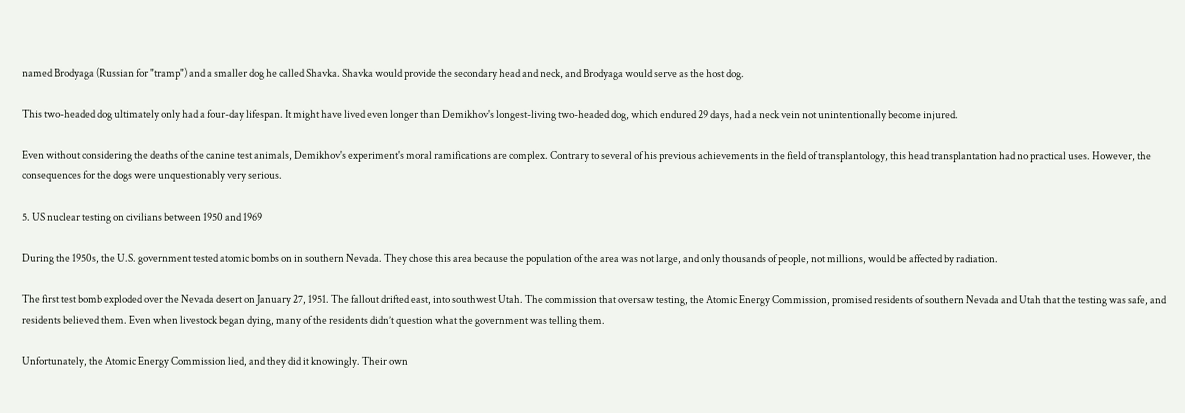named Brodyaga (Russian for "tramp") and a smaller dog he called Shavka. Shavka would provide the secondary head and neck, and Brodyaga would serve as the host dog.

This two-headed dog ultimately only had a four-day lifespan. It might have lived even longer than Demikhov's longest-living two-headed dog, which endured 29 days, had a neck vein not unintentionally become injured.

Even without considering the deaths of the canine test animals, Demikhov's experiment's moral ramifications are complex. Contrary to several of his previous achievements in the field of transplantology, this head transplantation had no practical uses. However, the consequences for the dogs were unquestionably very serious.

5. US nuclear testing on civilians between 1950 and 1969

During the 1950s, the U.S. government tested atomic bombs on in southern Nevada. They chose this area because the population of the area was not large, and only thousands of people, not millions, would be affected by radiation.

The first test bomb exploded over the Nevada desert on January 27, 1951. The fallout drifted east, into southwest Utah. The commission that oversaw testing, the Atomic Energy Commission, promised residents of southern Nevada and Utah that the testing was safe, and residents believed them. Even when livestock began dying, many of the residents didn’t question what the government was telling them.

Unfortunately, the Atomic Energy Commission lied, and they did it knowingly. Their own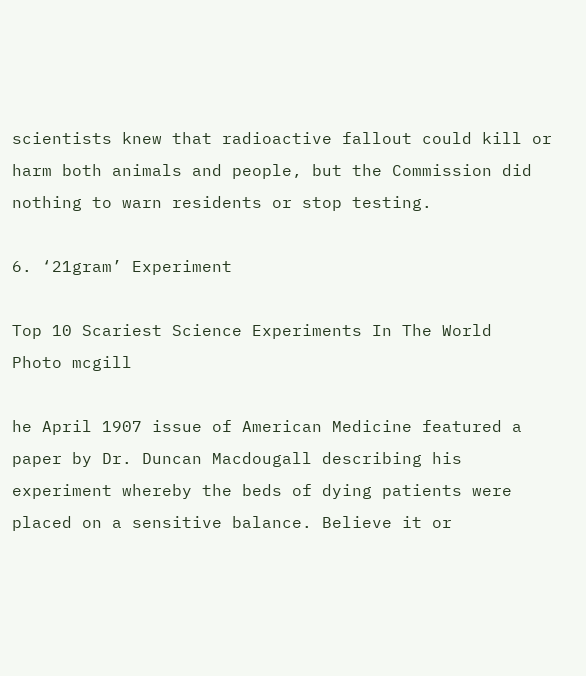scientists knew that radioactive fallout could kill or harm both animals and people, but the Commission did nothing to warn residents or stop testing.

6. ‘21gram’ Experiment

Top 10 Scariest Science Experiments In The World
Photo mcgill

he April 1907 issue of American Medicine featured a paper by Dr. Duncan Macdougall describing his experiment whereby the beds of dying patients were placed on a sensitive balance. Believe it or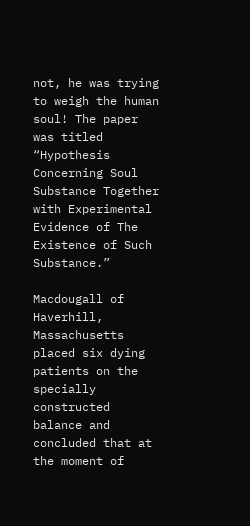not, he was trying to weigh the human soul! The paper was titled “Hypothesis Concerning Soul Substance Together with Experimental Evidence of The Existence of Such Substance.”

Macdougall of Haverhill, Massachusetts placed six dying patients on the specially constructed balance and concluded that at the moment of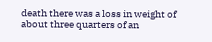death there was a loss in weight of about three quarters of an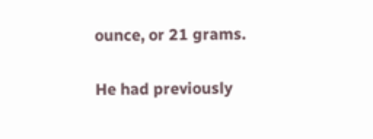ounce, or 21 grams.

He had previously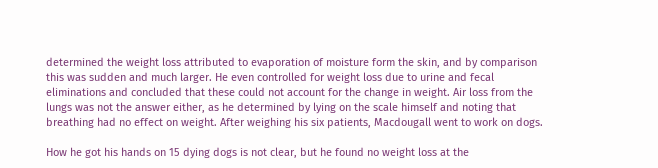determined the weight loss attributed to evaporation of moisture form the skin, and by comparison this was sudden and much larger. He even controlled for weight loss due to urine and fecal eliminations and concluded that these could not account for the change in weight. Air loss from the lungs was not the answer either, as he determined by lying on the scale himself and noting that breathing had no effect on weight. After weighing his six patients, Macdougall went to work on dogs.

How he got his hands on 15 dying dogs is not clear, but he found no weight loss at the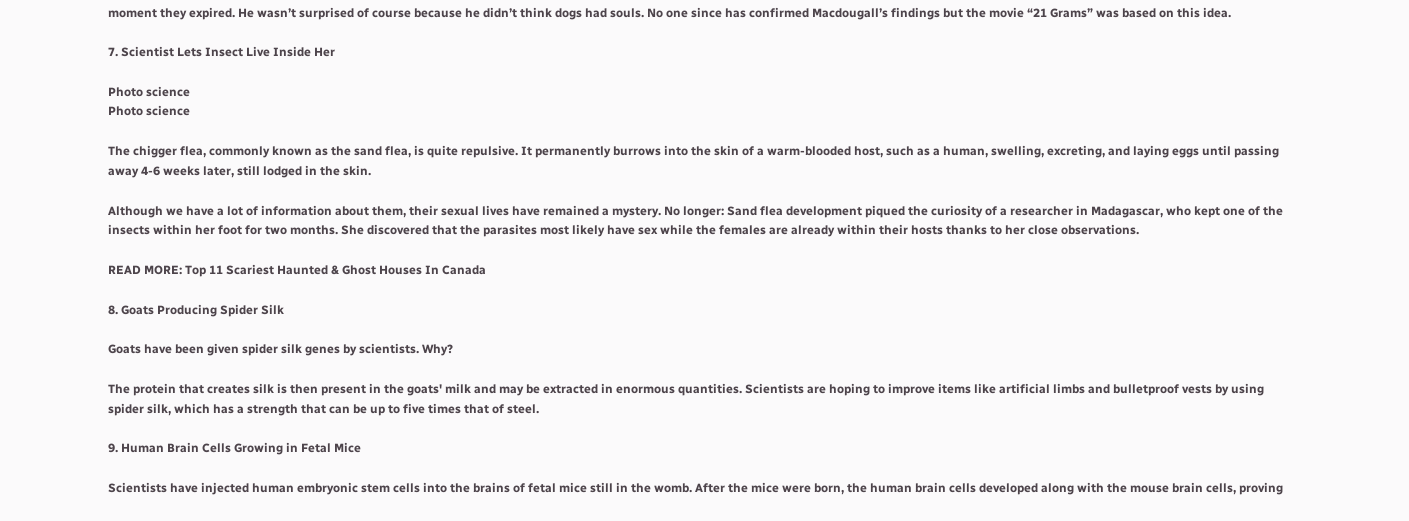moment they expired. He wasn’t surprised of course because he didn’t think dogs had souls. No one since has confirmed Macdougall’s findings but the movie “21 Grams” was based on this idea.

7. Scientist Lets Insect Live Inside Her

Photo science
Photo science

The chigger flea, commonly known as the sand flea, is quite repulsive. It permanently burrows into the skin of a warm-blooded host, such as a human, swelling, excreting, and laying eggs until passing away 4-6 weeks later, still lodged in the skin.

Although we have a lot of information about them, their sexual lives have remained a mystery. No longer: Sand flea development piqued the curiosity of a researcher in Madagascar, who kept one of the insects within her foot for two months. She discovered that the parasites most likely have sex while the females are already within their hosts thanks to her close observations.

READ MORE: Top 11 Scariest Haunted & Ghost Houses In Canada

8. Goats Producing Spider Silk

Goats have been given spider silk genes by scientists. Why?

The protein that creates silk is then present in the goats' milk and may be extracted in enormous quantities. Scientists are hoping to improve items like artificial limbs and bulletproof vests by using spider silk, which has a strength that can be up to five times that of steel.

9. Human Brain Cells Growing in Fetal Mice

Scientists have injected human embryonic stem cells into the brains of fetal mice still in the womb. After the mice were born, the human brain cells developed along with the mouse brain cells, proving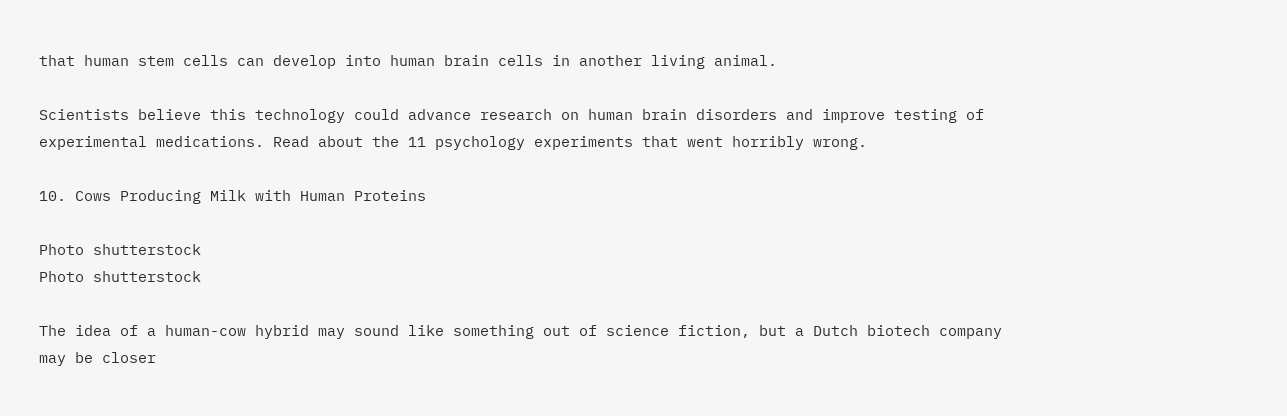that human stem cells can develop into human brain cells in another living animal.

Scientists believe this technology could advance research on human brain disorders and improve testing of experimental medications. Read about the 11 psychology experiments that went horribly wrong.

10. Cows Producing Milk with Human Proteins

Photo shutterstock
Photo shutterstock

The idea of a human-cow hybrid may sound like something out of science fiction, but a Dutch biotech company may be closer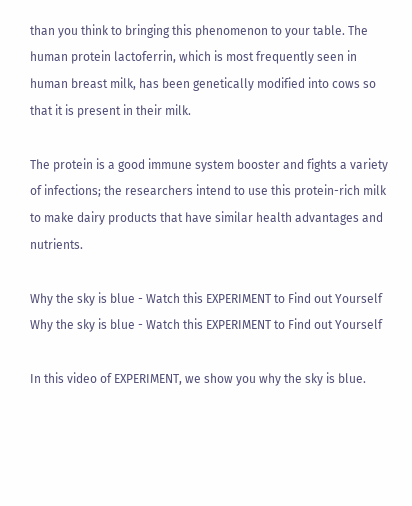than you think to bringing this phenomenon to your table. The human protein lactoferrin, which is most frequently seen in human breast milk, has been genetically modified into cows so that it is present in their milk.

The protein is a good immune system booster and fights a variety of infections; the researchers intend to use this protein-rich milk to make dairy products that have similar health advantages and nutrients.

Why the sky is blue - Watch this EXPERIMENT to Find out Yourself Why the sky is blue - Watch this EXPERIMENT to Find out Yourself

In this video of EXPERIMENT, we show you why the sky is blue.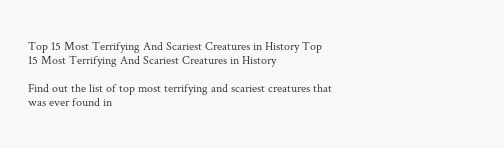Top 15 Most Terrifying And Scariest Creatures in History Top 15 Most Terrifying And Scariest Creatures in History

Find out the list of top most terrifying and scariest creatures that was ever found in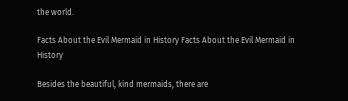the world.

Facts About the Evil Mermaid in History Facts About the Evil Mermaid in History

Besides the beautiful, kind mermaids, there are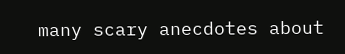many scary anecdotes about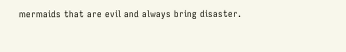mermaids that are evil and always bring disaster.